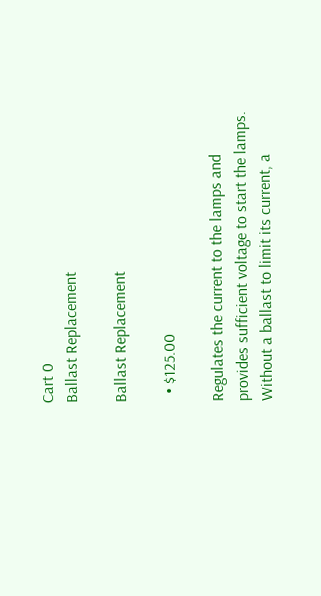Cart 0
Ballast Replacement

Ballast Replacement

  • $125.00

Regulates the current to the lamps and provides sufficient voltage to start the lamps. Without a ballast to limit its current, a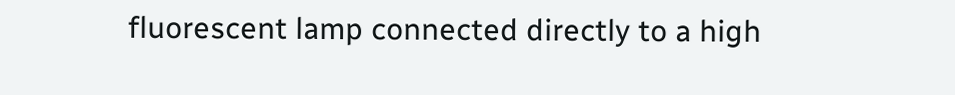fluorescent lamp connected directly to a high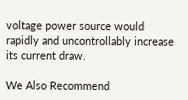voltage power source would rapidly and uncontrollably increase its current draw.

We Also Recommend